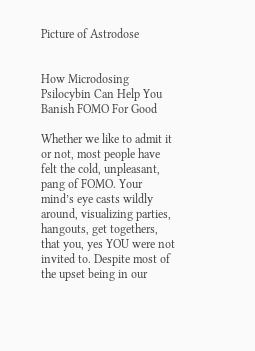Picture of Astrodose


How Microdosing Psilocybin Can Help You Banish FOMO For Good

Whether we like to admit it or not, most people have felt the cold, unpleasant, pang of FOMO. Your mind’s eye casts wildly around, visualizing parties, hangouts, get togethers, that you, yes YOU were not invited to. Despite most of the upset being in our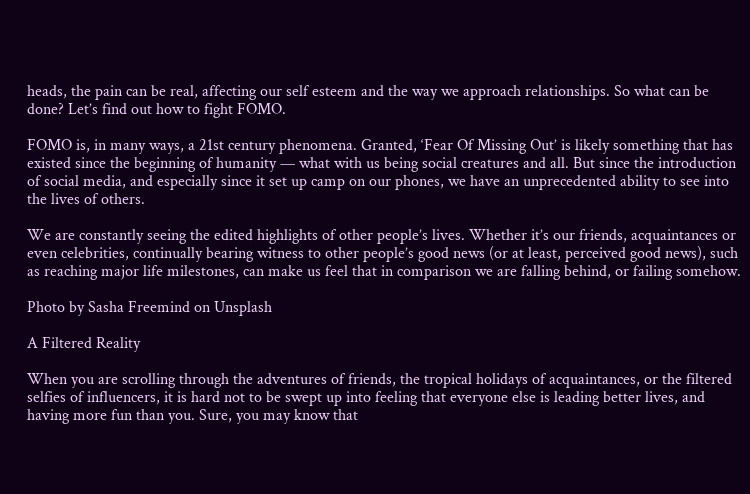heads, the pain can be real, affecting our self esteem and the way we approach relationships. So what can be done? Let’s find out how to fight FOMO.

FOMO is, in many ways, a 21st century phenomena. Granted, ‘Fear Of Missing Out’ is likely something that has existed since the beginning of humanity — what with us being social creatures and all. But since the introduction of social media, and especially since it set up camp on our phones, we have an unprecedented ability to see into the lives of others.

We are constantly seeing the edited highlights of other people’s lives. Whether it’s our friends, acquaintances or even celebrities, continually bearing witness to other people’s good news (or at least, perceived good news), such as reaching major life milestones, can make us feel that in comparison we are falling behind, or failing somehow.

Photo by Sasha Freemind on Unsplash

A Filtered Reality

When you are scrolling through the adventures of friends, the tropical holidays of acquaintances, or the filtered selfies of influencers, it is hard not to be swept up into feeling that everyone else is leading better lives, and having more fun than you. Sure, you may know that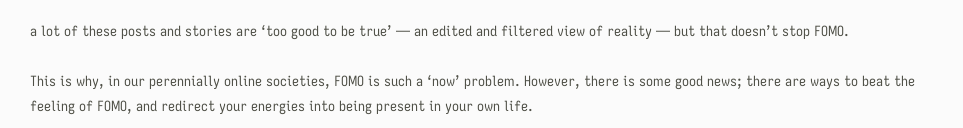a lot of these posts and stories are ‘too good to be true’ — an edited and filtered view of reality — but that doesn’t stop FOMO.

This is why, in our perennially online societies, FOMO is such a ‘now’ problem. However, there is some good news; there are ways to beat the feeling of FOMO, and redirect your energies into being present in your own life.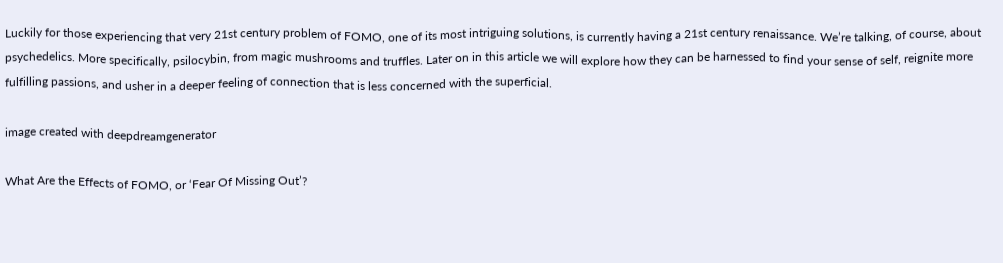Luckily for those experiencing that very 21st century problem of FOMO, one of its most intriguing solutions, is currently having a 21st century renaissance. We’re talking, of course, about psychedelics. More specifically, psilocybin, from magic mushrooms and truffles. Later on in this article we will explore how they can be harnessed to find your sense of self, reignite more fulfilling passions, and usher in a deeper feeling of connection that is less concerned with the superficial.

image created with deepdreamgenerator

What Are the Effects of FOMO, or ‘Fear Of Missing Out’?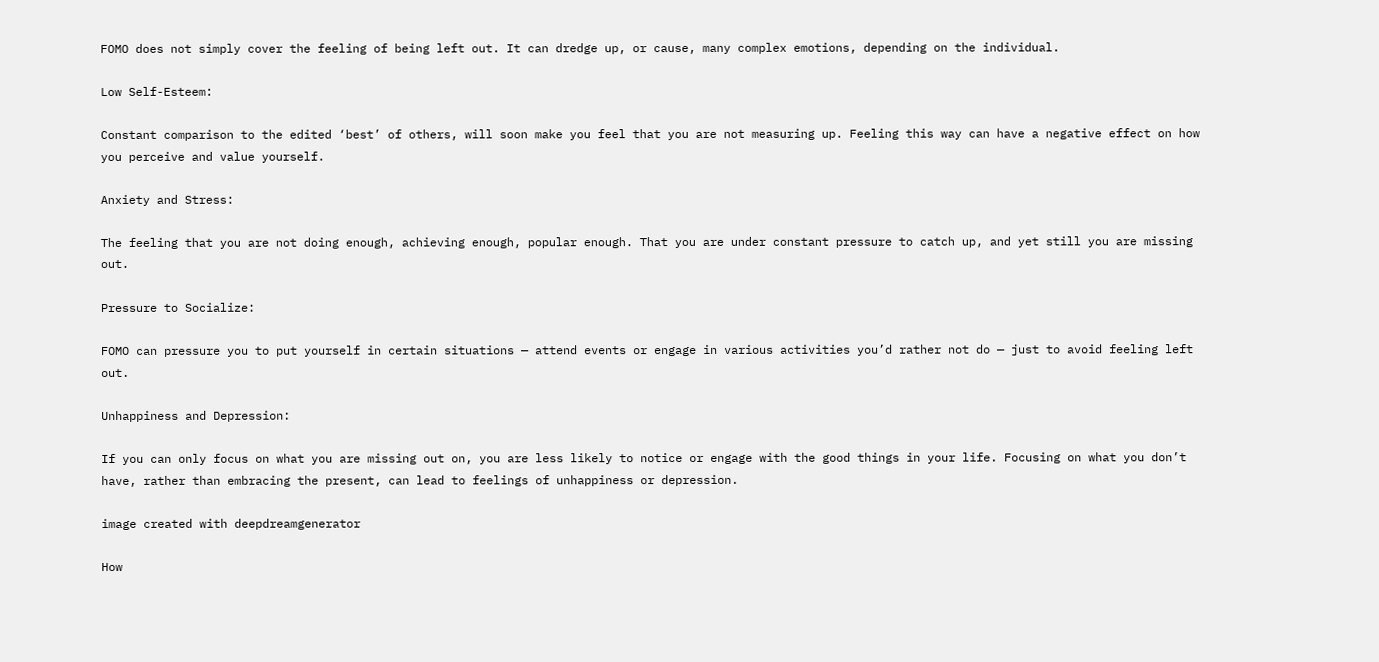FOMO does not simply cover the feeling of being left out. It can dredge up, or cause, many complex emotions, depending on the individual.

Low Self-Esteem:

Constant comparison to the edited ‘best’ of others, will soon make you feel that you are not measuring up. Feeling this way can have a negative effect on how you perceive and value yourself.

Anxiety and Stress:

The feeling that you are not doing enough, achieving enough, popular enough. That you are under constant pressure to catch up, and yet still you are missing out.

Pressure to Socialize:

FOMO can pressure you to put yourself in certain situations — attend events or engage in various activities you’d rather not do — just to avoid feeling left out.

Unhappiness and Depression:

If you can only focus on what you are missing out on, you are less likely to notice or engage with the good things in your life. Focusing on what you don’t have, rather than embracing the present, can lead to feelings of unhappiness or depression.

image created with deepdreamgenerator

How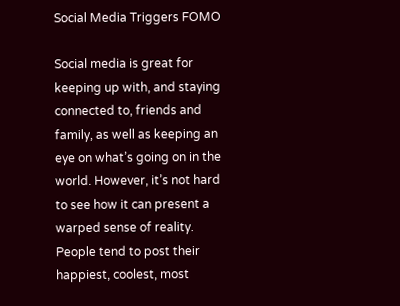Social Media Triggers FOMO

Social media is great for keeping up with, and staying connected to, friends and family, as well as keeping an eye on what’s going on in the world. However, it’s not hard to see how it can present a warped sense of reality. People tend to post their happiest, coolest, most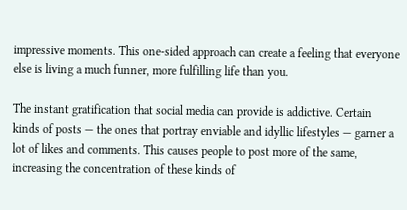impressive moments. This one-sided approach can create a feeling that everyone else is living a much funner, more fulfilling life than you.

The instant gratification that social media can provide is addictive. Certain kinds of posts — the ones that portray enviable and idyllic lifestyles — garner a lot of likes and comments. This causes people to post more of the same, increasing the concentration of these kinds of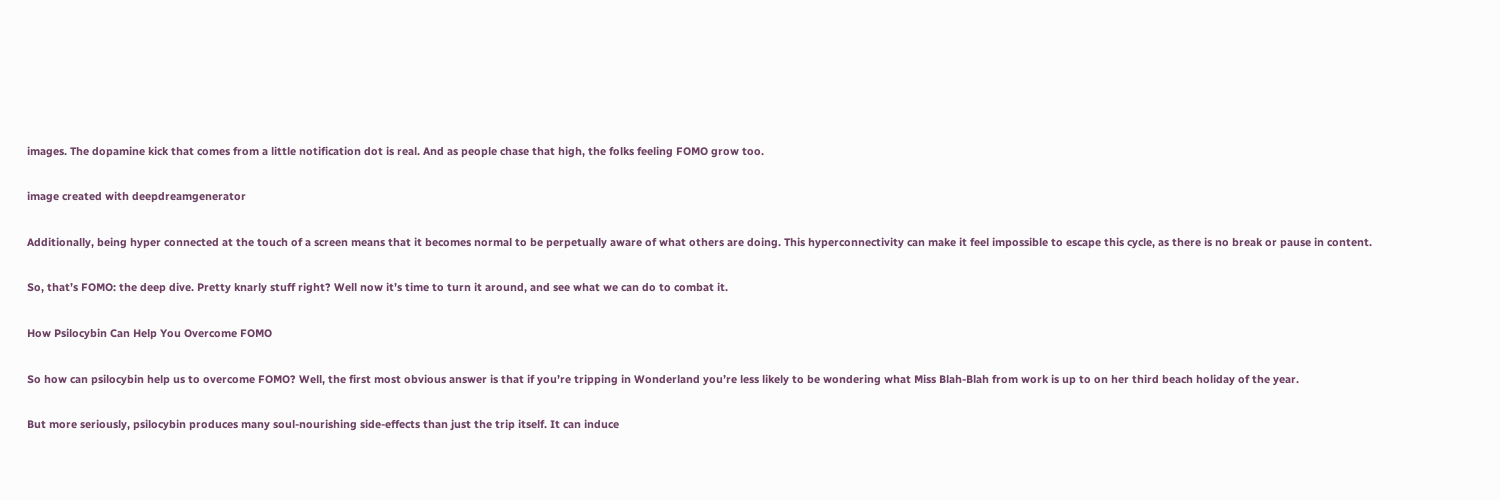images. The dopamine kick that comes from a little notification dot is real. And as people chase that high, the folks feeling FOMO grow too.

image created with deepdreamgenerator

Additionally, being hyper connected at the touch of a screen means that it becomes normal to be perpetually aware of what others are doing. This hyperconnectivity can make it feel impossible to escape this cycle, as there is no break or pause in content.

So, that’s FOMO: the deep dive. Pretty knarly stuff right? Well now it’s time to turn it around, and see what we can do to combat it.

How Psilocybin Can Help You Overcome FOMO

So how can psilocybin help us to overcome FOMO? Well, the first most obvious answer is that if you’re tripping in Wonderland you’re less likely to be wondering what Miss Blah-Blah from work is up to on her third beach holiday of the year.

But more seriously, psilocybin produces many soul-nourishing side-effects than just the trip itself. It can induce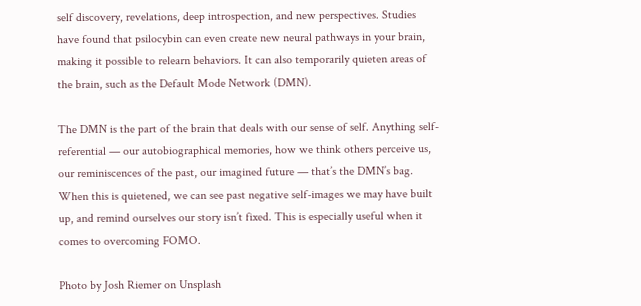self discovery, revelations, deep introspection, and new perspectives. Studies have found that psilocybin can even create new neural pathways in your brain, making it possible to relearn behaviors. It can also temporarily quieten areas of the brain, such as the Default Mode Network (DMN).

The DMN is the part of the brain that deals with our sense of self. Anything self-referential — our autobiographical memories, how we think others perceive us, our reminiscences of the past, our imagined future — that’s the DMN’s bag. When this is quietened, we can see past negative self-images we may have built up, and remind ourselves our story isn’t fixed. This is especially useful when it comes to overcoming FOMO.

Photo by Josh Riemer on Unsplash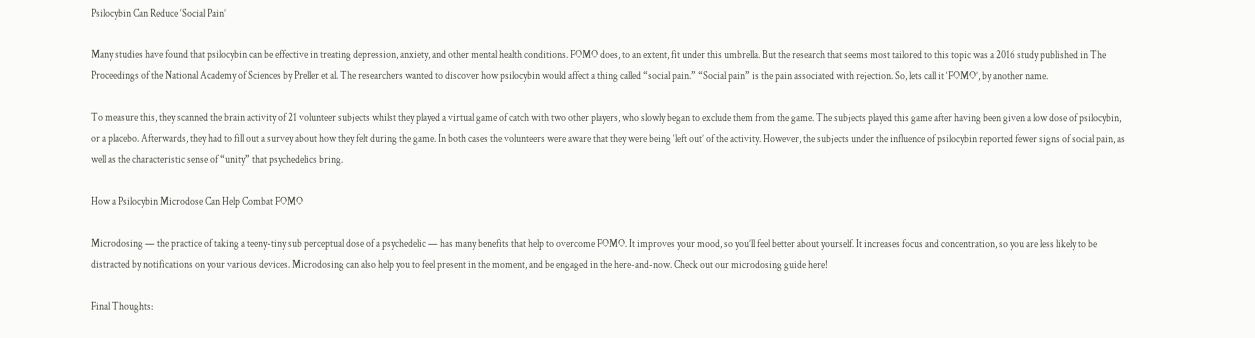Psilocybin Can Reduce ‘Social Pain’

Many studies have found that psilocybin can be effective in treating depression, anxiety, and other mental health conditions. FOMO does, to an extent, fit under this umbrella. But the research that seems most tailored to this topic was a 2016 study published in The Proceedings of the National Academy of Sciences by Preller et al. The researchers wanted to discover how psilocybin would affect a thing called “social pain.” “Social pain” is the pain associated with rejection. So, lets call it ‘FOMO’, by another name.

To measure this, they scanned the brain activity of 21 volunteer subjects whilst they played a virtual game of catch with two other players, who slowly began to exclude them from the game. The subjects played this game after having been given a low dose of psilocybin, or a placebo. Afterwards, they had to fill out a survey about how they felt during the game. In both cases the volunteers were aware that they were being ‘left out’ of the activity. However, the subjects under the influence of psilocybin reported fewer signs of social pain, as well as the characteristic sense of “unity” that psychedelics bring.

How a Psilocybin Microdose Can Help Combat FOMO

Microdosing — the practice of taking a teeny-tiny sub perceptual dose of a psychedelic — has many benefits that help to overcome FOMO. It improves your mood, so you’ll feel better about yourself. It increases focus and concentration, so you are less likely to be distracted by notifications on your various devices. Microdosing can also help you to feel present in the moment, and be engaged in the here-and-now. Check out our microdosing guide here!

Final Thoughts: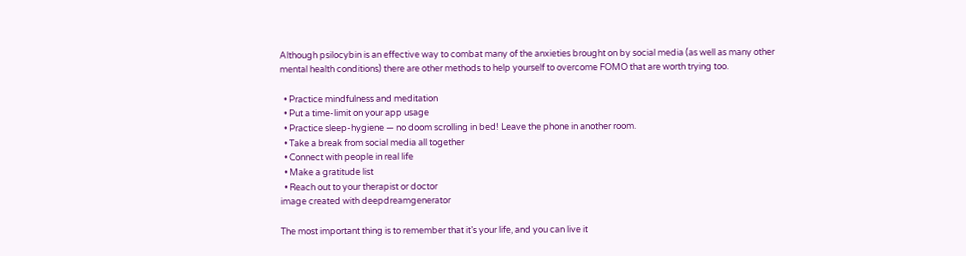Although psilocybin is an effective way to combat many of the anxieties brought on by social media (as well as many other mental health conditions) there are other methods to help yourself to overcome FOMO that are worth trying too.

  • Practice mindfulness and meditation
  • Put a time-limit on your app usage
  • Practice sleep-hygiene — no doom scrolling in bed! Leave the phone in another room.
  • Take a break from social media all together
  • Connect with people in real life
  • Make a gratitude list
  • Reach out to your therapist or doctor
image created with deepdreamgenerator

The most important thing is to remember that it’s your life, and you can live it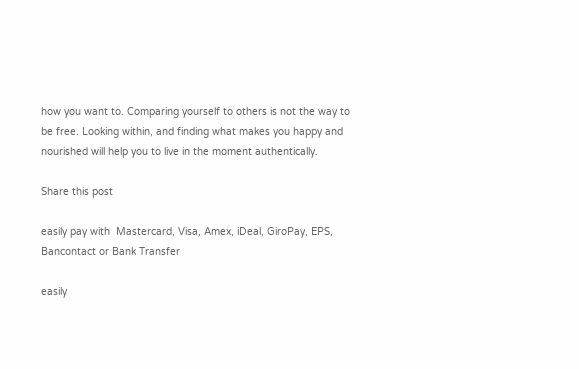how you want to. Comparing yourself to others is not the way to be free. Looking within, and finding what makes you happy and nourished will help you to live in the moment authentically.

Share this post

easily pay with  Mastercard, Visa, Amex, iDeal, GiroPay, EPS, Bancontact or Bank Transfer

easily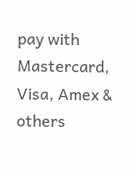pay with  Mastercard, Visa, Amex & others